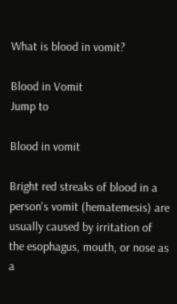What is blood in vomit?

Blood in Vomit
Jump to

Blood in vomit

Bright red streaks of blood in a person's vomit (hematemesis) are usually caused by irritation of the esophagus, mouth, or nose as a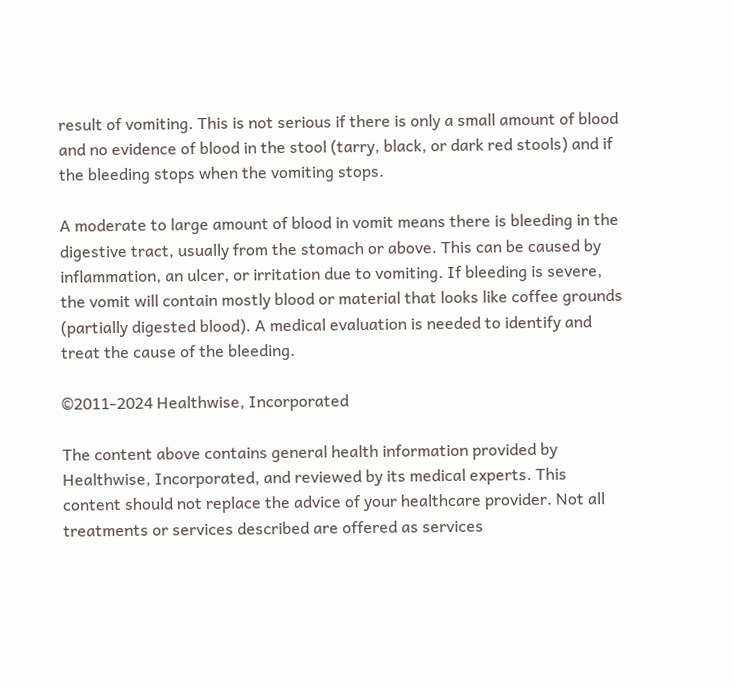result of vomiting. This is not serious if there is only a small amount of blood and no evidence of blood in the stool (tarry, black, or dark red stools) and if the bleeding stops when the vomiting stops.

A moderate to large amount of blood in vomit means there is bleeding in the digestive tract, usually from the stomach or above. This can be caused by inflammation, an ulcer, or irritation due to vomiting. If bleeding is severe, the vomit will contain mostly blood or material that looks like coffee grounds (partially digested blood). A medical evaluation is needed to identify and treat the cause of the bleeding.

©2011-2024 Healthwise, Incorporated

The content above contains general health information provided by Healthwise, Incorporated, and reviewed by its medical experts. This content should not replace the advice of your healthcare provider. Not all treatments or services described are offered as services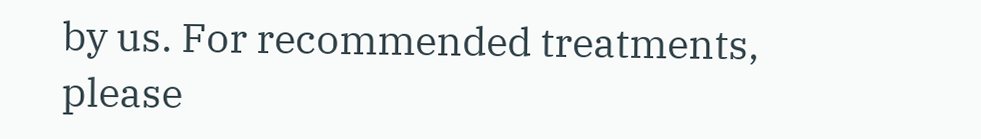by us. For recommended treatments, please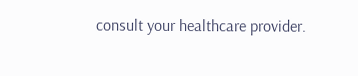consult your healthcare provider.